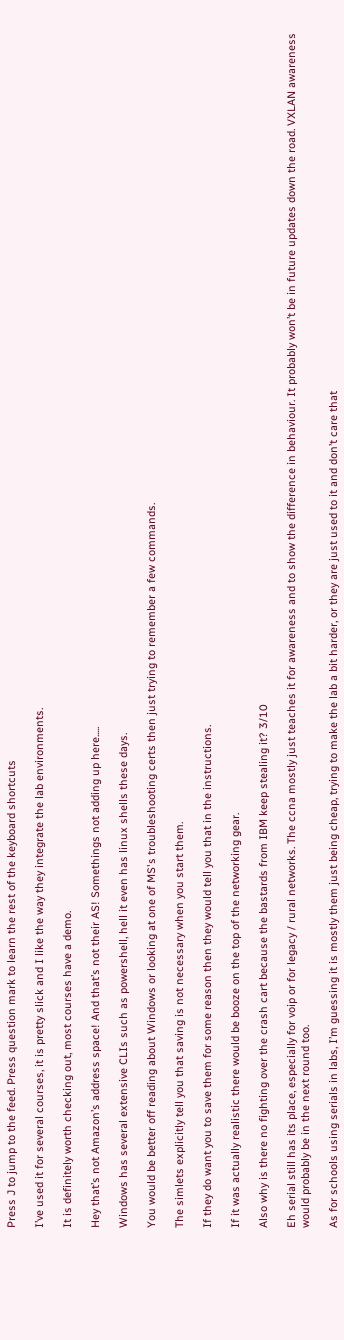Press J to jump to the feed. Press question mark to learn the rest of the keyboard shortcuts

I’ve used it for several courses, it is pretty slick and I like the way they integrate the lab environments.

It is definitely worth checking out, most courses have a demo.

Hey that’s not Amazon’s address space! And that’s not their AS! Somethings not adding up here.....

Windows has several extensive CLIs such as powershell, hell it even has linux shells these days.

You would be better off reading about Windows or looking at one of MS's troubleshooting certs then just trying to remember a few commands.

The simlets explicitly tell you that saving is not necessary when you start them.

If they do want you to save them for some reason then they would tell you that in the instructions.

If it was actually realistic there would be booze on the top of the networking gear.

Also why is there no fighting over the crash cart because the bastards from IBM keep stealing it? 3/10

Eh serial still has its place, especially for voip or for legacy / rural networks. The ccna mostly just teaches it for awareness and to show the difference in behaviour. It probably won’t be in future updates down the road. VXLAN awareness would probably be in the next round too.

As for schools using serials in labs, I’m guessing it is mostly them just being cheap, trying to make the lab a bit harder, or they are just used to it and don’t care that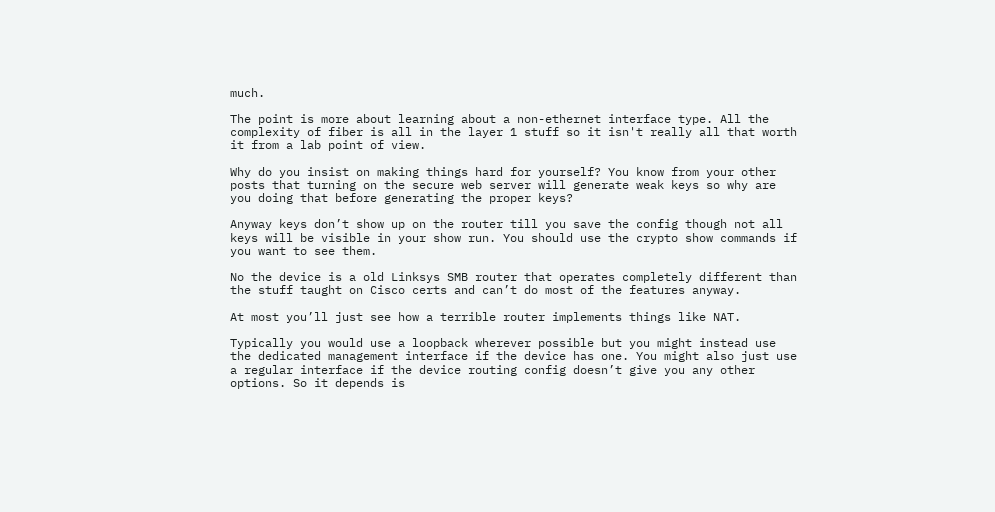much.

The point is more about learning about a non-ethernet interface type. All the complexity of fiber is all in the layer 1 stuff so it isn't really all that worth it from a lab point of view.

Why do you insist on making things hard for yourself? You know from your other posts that turning on the secure web server will generate weak keys so why are you doing that before generating the proper keys?

Anyway keys don’t show up on the router till you save the config though not all keys will be visible in your show run. You should use the crypto show commands if you want to see them.

No the device is a old Linksys SMB router that operates completely different than the stuff taught on Cisco certs and can’t do most of the features anyway.

At most you’ll just see how a terrible router implements things like NAT.

Typically you would use a loopback wherever possible but you might instead use the dedicated management interface if the device has one. You might also just use a regular interface if the device routing config doesn’t give you any other options. So it depends is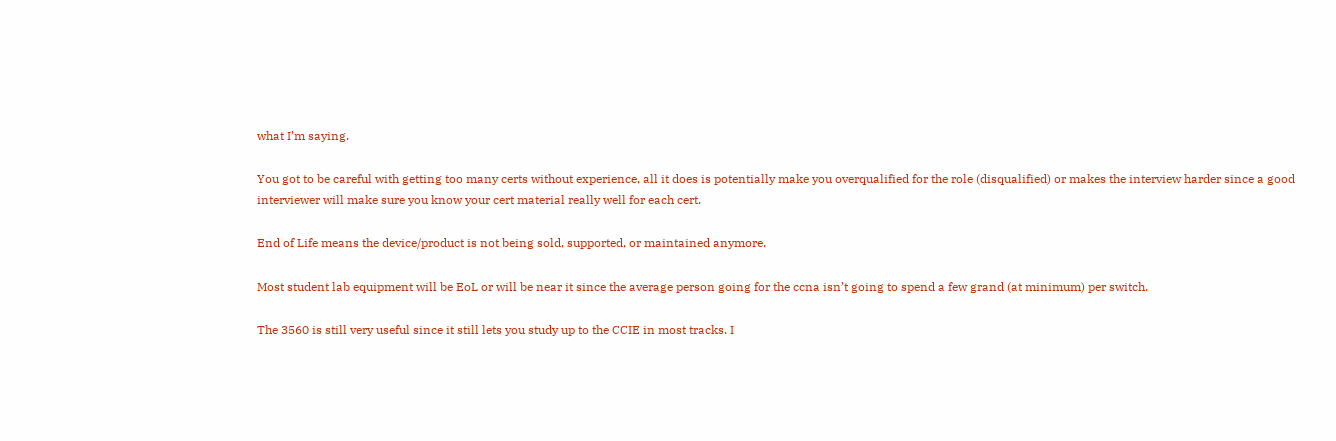what I’m saying.

You got to be careful with getting too many certs without experience, all it does is potentially make you overqualified for the role (disqualified) or makes the interview harder since a good interviewer will make sure you know your cert material really well for each cert.

End of Life means the device/product is not being sold, supported, or maintained anymore.

Most student lab equipment will be EoL or will be near it since the average person going for the ccna isn’t going to spend a few grand (at minimum) per switch.

The 3560 is still very useful since it still lets you study up to the CCIE in most tracks. I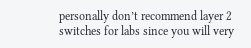personally don’t recommend layer 2 switches for labs since you will very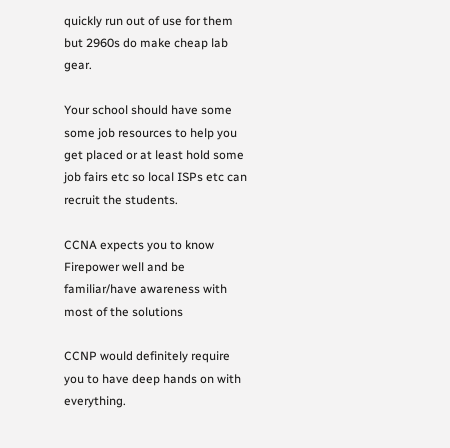quickly run out of use for them but 2960s do make cheap lab gear.

Your school should have some some job resources to help you get placed or at least hold some job fairs etc so local ISPs etc can recruit the students.

CCNA expects you to know Firepower well and be familiar/have awareness with most of the solutions

CCNP would definitely require you to have deep hands on with everything.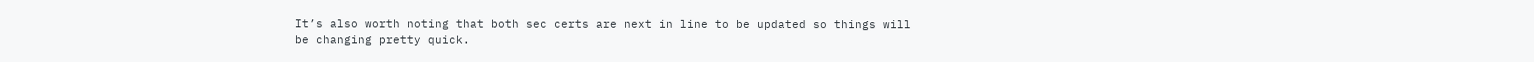It’s also worth noting that both sec certs are next in line to be updated so things will be changing pretty quick.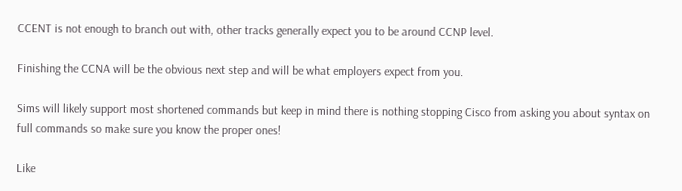CCENT is not enough to branch out with, other tracks generally expect you to be around CCNP level.

Finishing the CCNA will be the obvious next step and will be what employers expect from you.

Sims will likely support most shortened commands but keep in mind there is nothing stopping Cisco from asking you about syntax on full commands so make sure you know the proper ones!

Like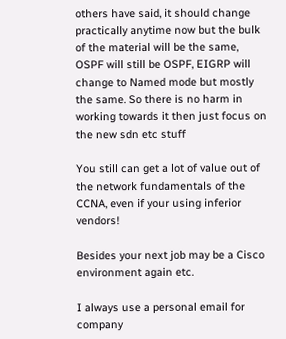others have said, it should change practically anytime now but the bulk of the material will be the same, OSPF will still be OSPF, EIGRP will change to Named mode but mostly the same. So there is no harm in working towards it then just focus on the new sdn etc stuff

You still can get a lot of value out of the network fundamentals of the CCNA, even if your using inferior vendors!

Besides your next job may be a Cisco environment again etc.

I always use a personal email for company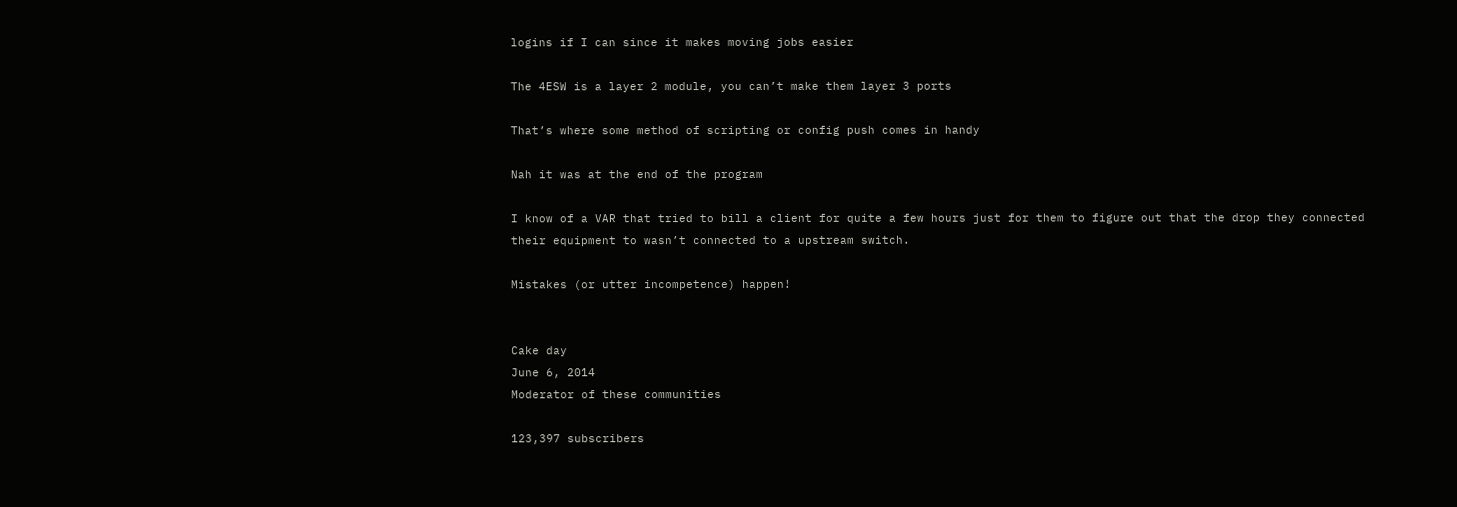logins if I can since it makes moving jobs easier

The 4ESW is a layer 2 module, you can’t make them layer 3 ports

That’s where some method of scripting or config push comes in handy

Nah it was at the end of the program

I know of a VAR that tried to bill a client for quite a few hours just for them to figure out that the drop they connected their equipment to wasn’t connected to a upstream switch.

Mistakes (or utter incompetence) happen!


Cake day
June 6, 2014
Moderator of these communities

123,397 subscribers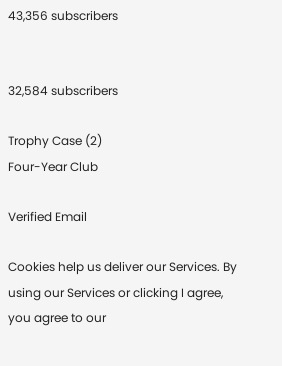43,356 subscribers


32,584 subscribers

Trophy Case (2)
Four-Year Club

Verified Email

Cookies help us deliver our Services. By using our Services or clicking I agree, you agree to our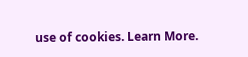use of cookies. Learn More.